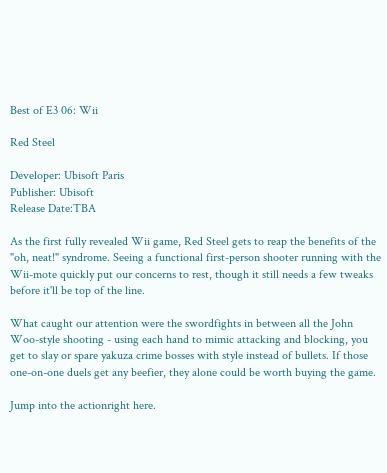Best of E3 06: Wii

Red Steel

Developer: Ubisoft Paris
Publisher: Ubisoft
Release Date:TBA

As the first fully revealed Wii game, Red Steel gets to reap the benefits of the "oh, neat!" syndrome. Seeing a functional first-person shooter running with the Wii-mote quickly put our concerns to rest, though it still needs a few tweaks before it'll be top of the line.

What caught our attention were the swordfights in between all the John Woo-style shooting - using each hand to mimic attacking and blocking, you get to slay or spare yakuza crime bosses with style instead of bullets. If those one-on-one duels get any beefier, they alone could be worth buying the game.

Jump into the actionright here.